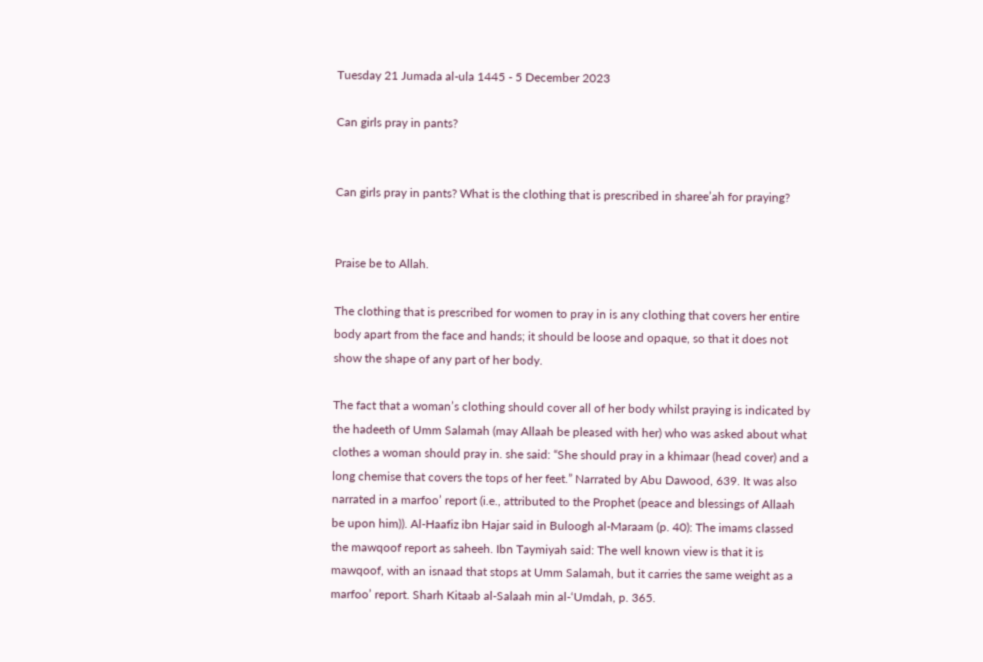Tuesday 21 Jumada al-ula 1445 - 5 December 2023

Can girls pray in pants?


Can girls pray in pants? What is the clothing that is prescribed in sharee’ah for praying?


Praise be to Allah.

The clothing that is prescribed for women to pray in is any clothing that covers her entire body apart from the face and hands; it should be loose and opaque, so that it does not show the shape of any part of her body.

The fact that a woman’s clothing should cover all of her body whilst praying is indicated by the hadeeth of Umm Salamah (may Allaah be pleased with her) who was asked about what clothes a woman should pray in. she said: “She should pray in a khimaar (head cover) and a long chemise that covers the tops of her feet.” Narrated by Abu Dawood, 639. It was also narrated in a marfoo’ report (i.e., attributed to the Prophet (peace and blessings of Allaah be upon him)). Al-Haafiz ibn Hajar said in Buloogh al-Maraam (p. 40): The imams classed the mawqoof report as saheeh. Ibn Taymiyah said: The well known view is that it is mawqoof, with an isnaad that stops at Umm Salamah, but it carries the same weight as a marfoo’ report. Sharh Kitaab al-Salaah min al-‘Umdah, p. 365.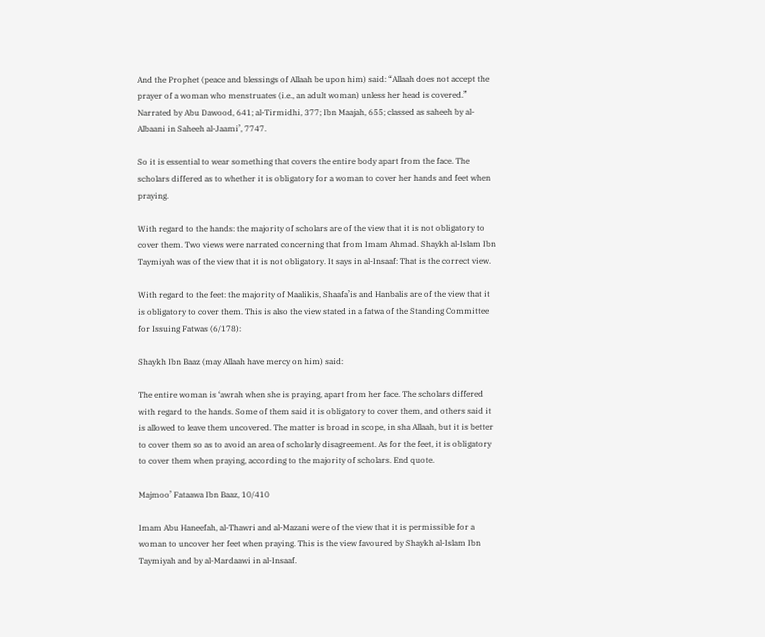And the Prophet (peace and blessings of Allaah be upon him) said: “Allaah does not accept the prayer of a woman who menstruates (i.e., an adult woman) unless her head is covered.” Narrated by Abu Dawood, 641; al-Tirmidhi, 377; Ibn Maajah, 655; classed as saheeh by al-Albaani in Saheeh al-Jaami’, 7747.

So it is essential to wear something that covers the entire body apart from the face. The scholars differed as to whether it is obligatory for a woman to cover her hands and feet when praying.

With regard to the hands: the majority of scholars are of the view that it is not obligatory to cover them. Two views were narrated concerning that from Imam Ahmad. Shaykh al-Islam Ibn Taymiyah was of the view that it is not obligatory. It says in al-Insaaf: That is the correct view.

With regard to the feet: the majority of Maalikis, Shaafa’is and Hanbalis are of the view that it is obligatory to cover them. This is also the view stated in a fatwa of the Standing Committee for Issuing Fatwas (6/178):

Shaykh Ibn Baaz (may Allaah have mercy on him) said:

The entire woman is ‘awrah when she is praying, apart from her face. The scholars differed with regard to the hands. Some of them said it is obligatory to cover them, and others said it is allowed to leave them uncovered. The matter is broad in scope, in sha Allaah, but it is better to cover them so as to avoid an area of scholarly disagreement. As for the feet, it is obligatory to cover them when praying, according to the majority of scholars. End quote.

Majmoo’ Fataawa Ibn Baaz, 10/410

Imam Abu Haneefah, al-Thawri and al-Mazani were of the view that it is permissible for a woman to uncover her feet when praying. This is the view favoured by Shaykh al-Islam Ibn Taymiyah and by al-Mardaawi in al-Insaaf.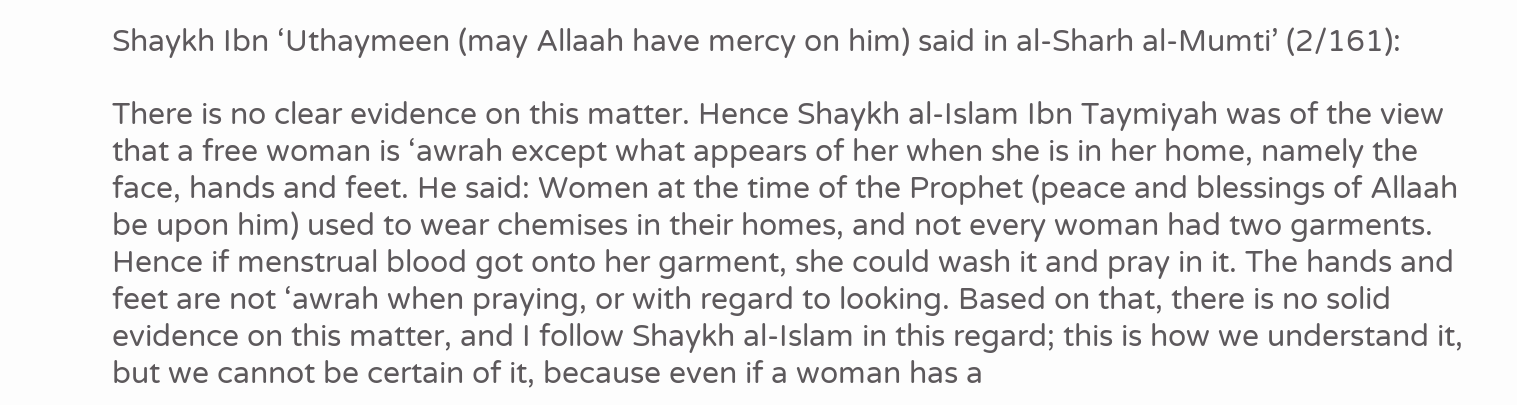Shaykh Ibn ‘Uthaymeen (may Allaah have mercy on him) said in al-Sharh al-Mumti’ (2/161):

There is no clear evidence on this matter. Hence Shaykh al-Islam Ibn Taymiyah was of the view that a free woman is ‘awrah except what appears of her when she is in her home, namely the face, hands and feet. He said: Women at the time of the Prophet (peace and blessings of Allaah be upon him) used to wear chemises in their homes, and not every woman had two garments. Hence if menstrual blood got onto her garment, she could wash it and pray in it. The hands and feet are not ‘awrah when praying, or with regard to looking. Based on that, there is no solid evidence on this matter, and I follow Shaykh al-Islam in this regard; this is how we understand it, but we cannot be certain of it, because even if a woman has a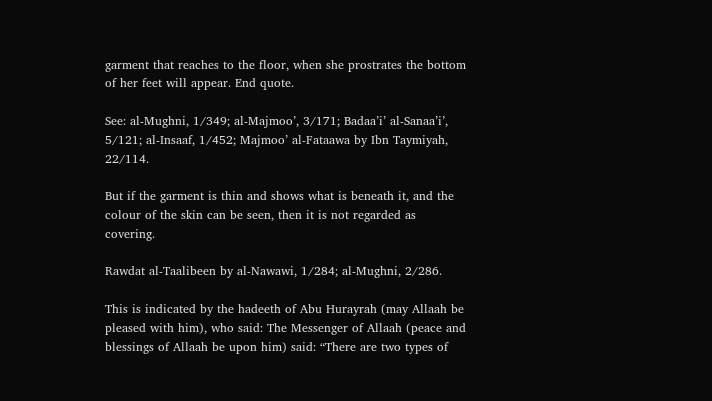garment that reaches to the floor, when she prostrates the bottom of her feet will appear. End quote.

See: al-Mughni, 1/349; al-Majmoo’, 3/171; Badaa’i’ al-Sanaa’i’, 5/121; al-Insaaf, 1/452; Majmoo’ al-Fataawa by Ibn Taymiyah, 22/114.

But if the garment is thin and shows what is beneath it, and the colour of the skin can be seen, then it is not regarded as covering.

Rawdat al-Taalibeen by al-Nawawi, 1/284; al-Mughni, 2/286.

This is indicated by the hadeeth of Abu Hurayrah (may Allaah be pleased with him), who said: The Messenger of Allaah (peace and blessings of Allaah be upon him) said: “There are two types of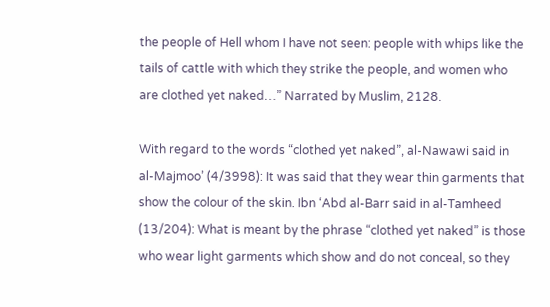the people of Hell whom I have not seen: people with whips like the tails of cattle with which they strike the people, and women who are clothed yet naked…” Narrated by Muslim, 2128.

With regard to the words “clothed yet naked”, al-Nawawi said in al-Majmoo’ (4/3998): It was said that they wear thin garments that show the colour of the skin. Ibn ‘Abd al-Barr said in al-Tamheed (13/204): What is meant by the phrase “clothed yet naked” is those who wear light garments which show and do not conceal, so they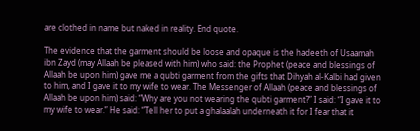are clothed in name but naked in reality. End quote.

The evidence that the garment should be loose and opaque is the hadeeth of Usaamah ibn Zayd (may Allaah be pleased with him) who said: the Prophet (peace and blessings of Allaah be upon him) gave me a qubti garment from the gifts that Dihyah al-Kalbi had given to him, and I gave it to my wife to wear. The Messenger of Allaah (peace and blessings of Allaah be upon him) said: “Why are you not wearing the qubti garment?” I said: “I gave it to my wife to wear.” He said: “Tell her to put a ghalaalah underneath it for I fear that it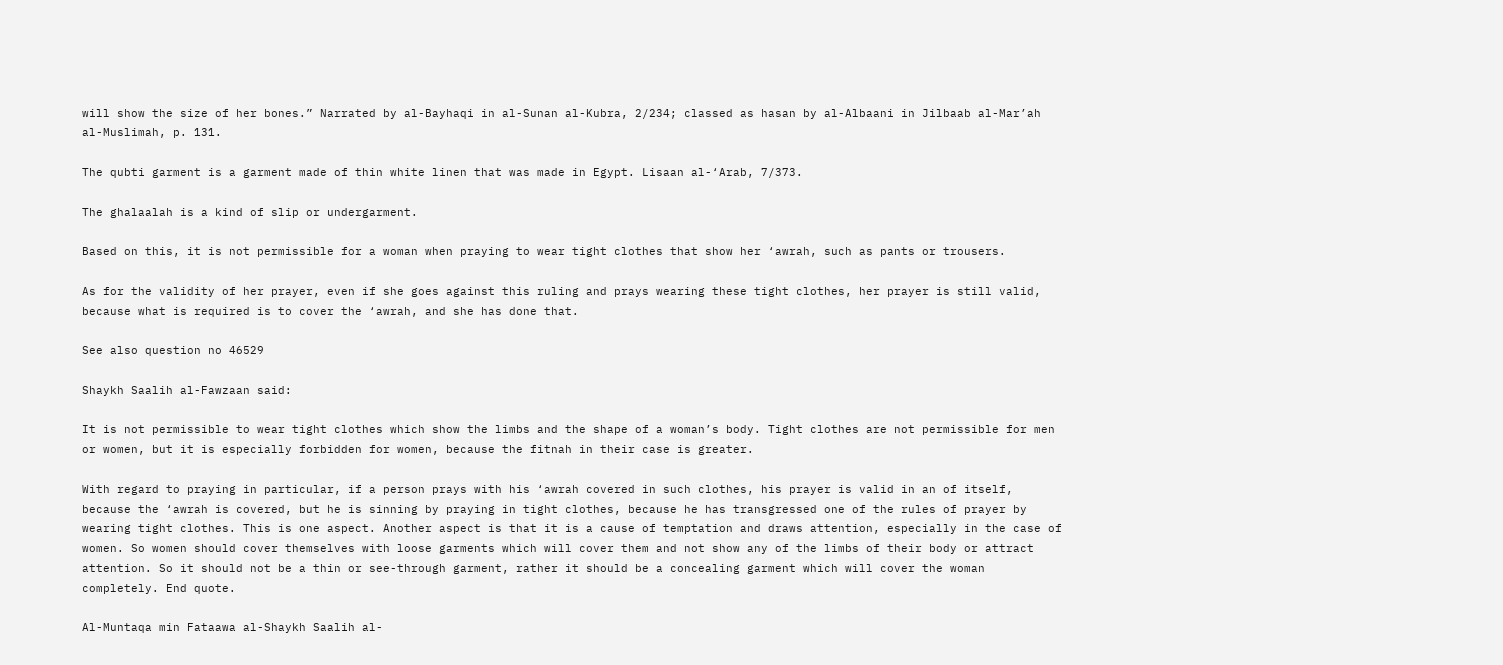will show the size of her bones.” Narrated by al-Bayhaqi in al-Sunan al-Kubra, 2/234; classed as hasan by al-Albaani in Jilbaab al-Mar’ah al-Muslimah, p. 131.

The qubti garment is a garment made of thin white linen that was made in Egypt. Lisaan al-‘Arab, 7/373.

The ghalaalah is a kind of slip or undergarment.

Based on this, it is not permissible for a woman when praying to wear tight clothes that show her ‘awrah, such as pants or trousers.

As for the validity of her prayer, even if she goes against this ruling and prays wearing these tight clothes, her prayer is still valid, because what is required is to cover the ‘awrah, and she has done that.

See also question no 46529

Shaykh Saalih al-Fawzaan said:

It is not permissible to wear tight clothes which show the limbs and the shape of a woman’s body. Tight clothes are not permissible for men or women, but it is especially forbidden for women, because the fitnah in their case is greater.

With regard to praying in particular, if a person prays with his ‘awrah covered in such clothes, his prayer is valid in an of itself, because the ‘awrah is covered, but he is sinning by praying in tight clothes, because he has transgressed one of the rules of prayer by wearing tight clothes. This is one aspect. Another aspect is that it is a cause of temptation and draws attention, especially in the case of women. So women should cover themselves with loose garments which will cover them and not show any of the limbs of their body or attract attention. So it should not be a thin or see-through garment, rather it should be a concealing garment which will cover the woman completely. End quote.

Al-Muntaqa min Fataawa al-Shaykh Saalih al-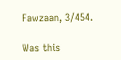Fawzaan, 3/454.

Was this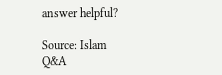answer helpful?

Source: Islam Q&A